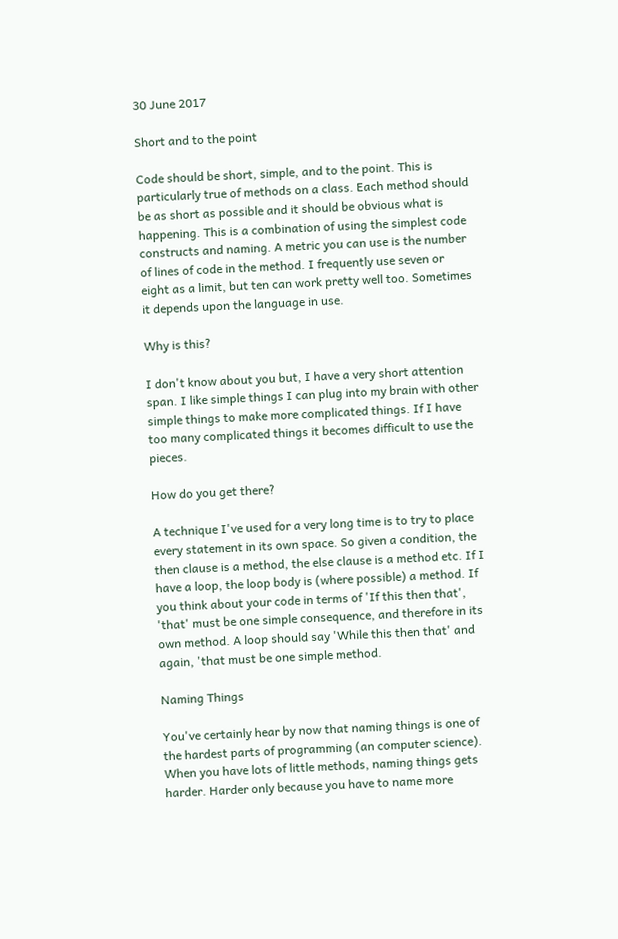30 June 2017

Short and to the point

Code should be short, simple, and to the point. This is particularly true of methods on a class. Each method should be as short as possible and it should be obvious what is happening. This is a combination of using the simplest code constructs and naming. A metric you can use is the number of lines of code in the method. I frequently use seven or eight as a limit, but ten can work pretty well too. Sometimes it depends upon the language in use.

Why is this?

I don't know about you but, I have a very short attention span. I like simple things I can plug into my brain with other simple things to make more complicated things. If I have too many complicated things it becomes difficult to use the pieces.

How do you get there?

A technique I've used for a very long time is to try to place every statement in its own space. So given a condition, the then clause is a method, the else clause is a method etc. If I have a loop, the loop body is (where possible) a method. If you think about your code in terms of 'If this then that', 'that' must be one simple consequence, and therefore in its own method. A loop should say 'While this then that' and again, 'that must be one simple method.

Naming Things

You've certainly hear by now that naming things is one of the hardest parts of programming (an computer science). When you have lots of little methods, naming things gets harder. Harder only because you have to name more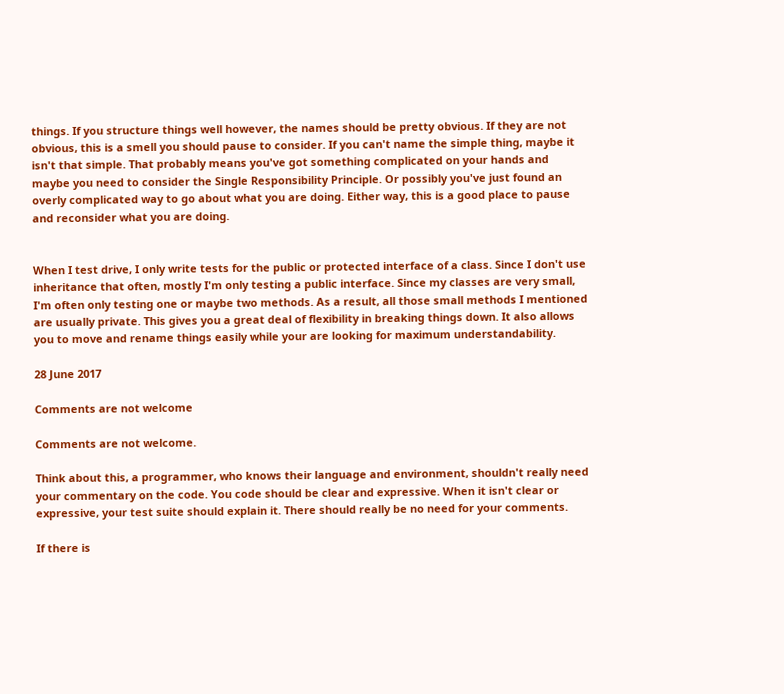things. If you structure things well however, the names should be pretty obvious. If they are not obvious, this is a smell you should pause to consider. If you can't name the simple thing, maybe it isn't that simple. That probably means you've got something complicated on your hands and maybe you need to consider the Single Responsibility Principle. Or possibly you've just found an overly complicated way to go about what you are doing. Either way, this is a good place to pause and reconsider what you are doing.


When I test drive, I only write tests for the public or protected interface of a class. Since I don't use inheritance that often, mostly I'm only testing a public interface. Since my classes are very small, I'm often only testing one or maybe two methods. As a result, all those small methods I mentioned are usually private. This gives you a great deal of flexibility in breaking things down. It also allows you to move and rename things easily while your are looking for maximum understandability.

28 June 2017

Comments are not welcome

Comments are not welcome.

Think about this, a programmer, who knows their language and environment, shouldn't really need your commentary on the code. You code should be clear and expressive. When it isn't clear or expressive, your test suite should explain it. There should really be no need for your comments.

If there is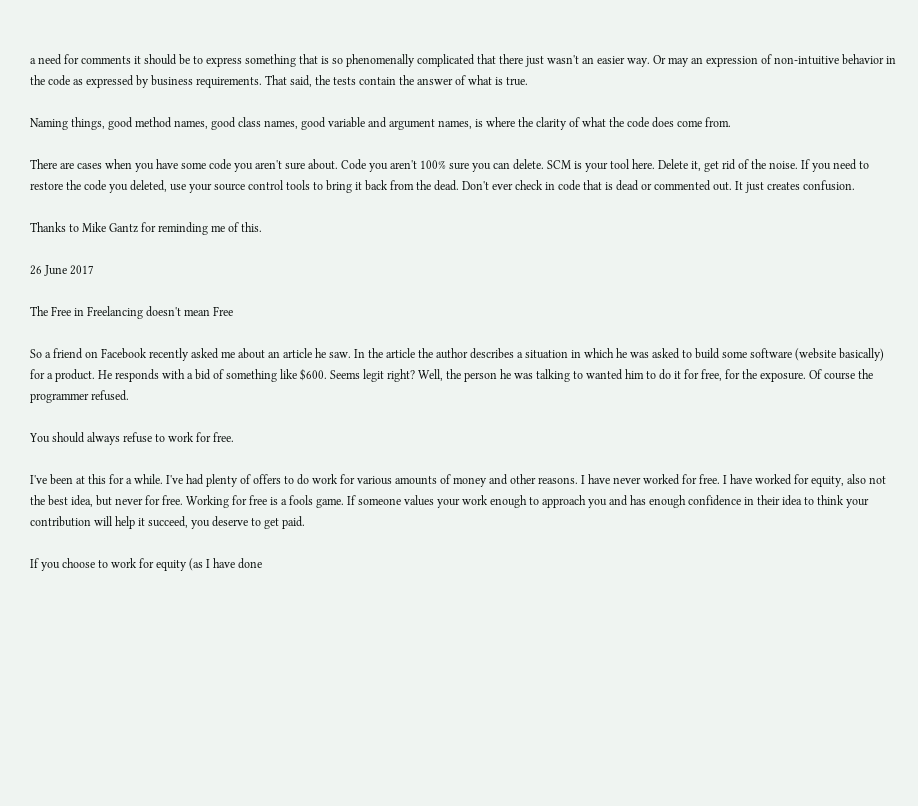a need for comments it should be to express something that is so phenomenally complicated that there just wasn't an easier way. Or may an expression of non-intuitive behavior in the code as expressed by business requirements. That said, the tests contain the answer of what is true.

Naming things, good method names, good class names, good variable and argument names, is where the clarity of what the code does come from.

There are cases when you have some code you aren't sure about. Code you aren't 100% sure you can delete. SCM is your tool here. Delete it, get rid of the noise. If you need to restore the code you deleted, use your source control tools to bring it back from the dead. Don't ever check in code that is dead or commented out. It just creates confusion.

Thanks to Mike Gantz for reminding me of this.

26 June 2017

The Free in Freelancing doesn't mean Free

So a friend on Facebook recently asked me about an article he saw. In the article the author describes a situation in which he was asked to build some software (website basically) for a product. He responds with a bid of something like $600. Seems legit right? Well, the person he was talking to wanted him to do it for free, for the exposure. Of course the programmer refused.

You should always refuse to work for free.

I've been at this for a while. I've had plenty of offers to do work for various amounts of money and other reasons. I have never worked for free. I have worked for equity, also not the best idea, but never for free. Working for free is a fools game. If someone values your work enough to approach you and has enough confidence in their idea to think your contribution will help it succeed, you deserve to get paid.

If you choose to work for equity (as I have done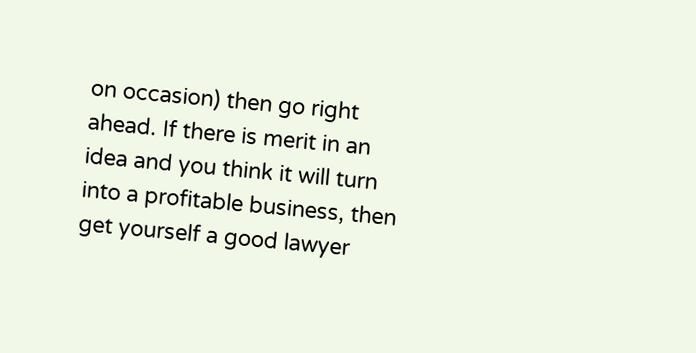on occasion) then go right ahead. If there is merit in an idea and you think it will turn into a profitable business, then get yourself a good lawyer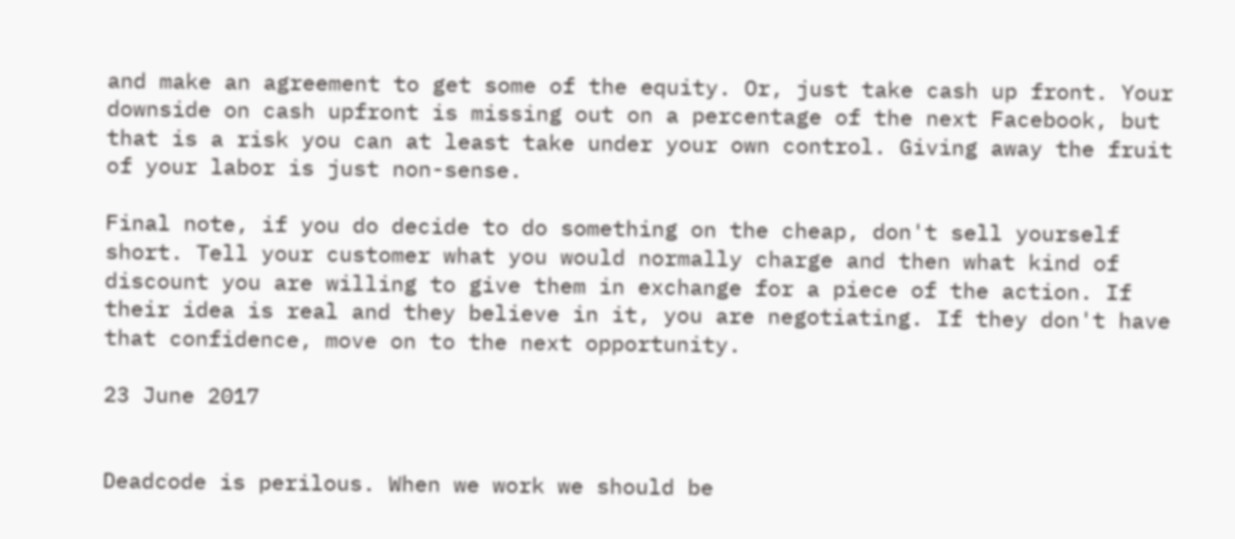and make an agreement to get some of the equity. Or, just take cash up front. Your downside on cash upfront is missing out on a percentage of the next Facebook, but that is a risk you can at least take under your own control. Giving away the fruit of your labor is just non-sense.

Final note, if you do decide to do something on the cheap, don't sell yourself short. Tell your customer what you would normally charge and then what kind of discount you are willing to give them in exchange for a piece of the action. If their idea is real and they believe in it, you are negotiating. If they don't have that confidence, move on to the next opportunity.

23 June 2017


Deadcode is perilous. When we work we should be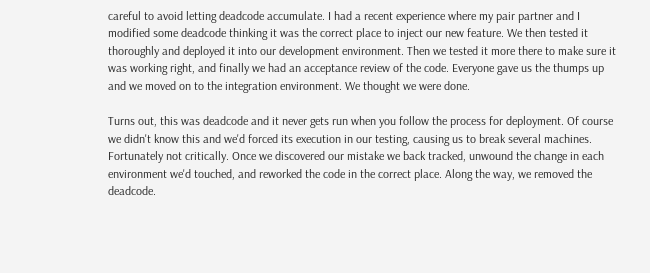careful to avoid letting deadcode accumulate. I had a recent experience where my pair partner and I modified some deadcode thinking it was the correct place to inject our new feature. We then tested it thoroughly and deployed it into our development environment. Then we tested it more there to make sure it was working right, and finally we had an acceptance review of the code. Everyone gave us the thumps up and we moved on to the integration environment. We thought we were done.

Turns out, this was deadcode and it never gets run when you follow the process for deployment. Of course we didn't know this and we'd forced its execution in our testing, causing us to break several machines. Fortunately not critically. Once we discovered our mistake we back tracked, unwound the change in each environment we'd touched, and reworked the code in the correct place. Along the way, we removed the deadcode.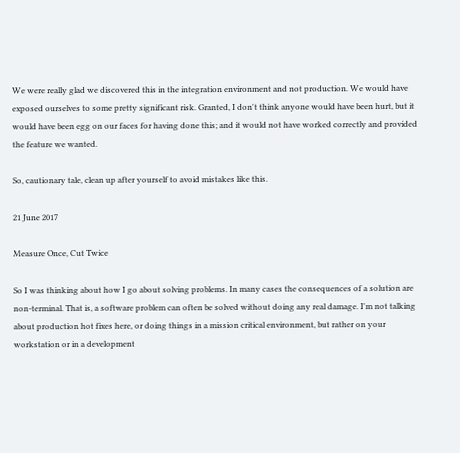We were really glad we discovered this in the integration environment and not production. We would have exposed ourselves to some pretty significant risk. Granted, I don't think anyone would have been hurt, but it would have been egg on our faces for having done this; and it would not have worked correctly and provided the feature we wanted.

So, cautionary tale, clean up after yourself to avoid mistakes like this.

21 June 2017

Measure Once, Cut Twice

So I was thinking about how I go about solving problems. In many cases the consequences of a solution are non-terminal. That is, a software problem can often be solved without doing any real damage. I'm not talking about production hot fixes here, or doing things in a mission critical environment, but rather on your workstation or in a development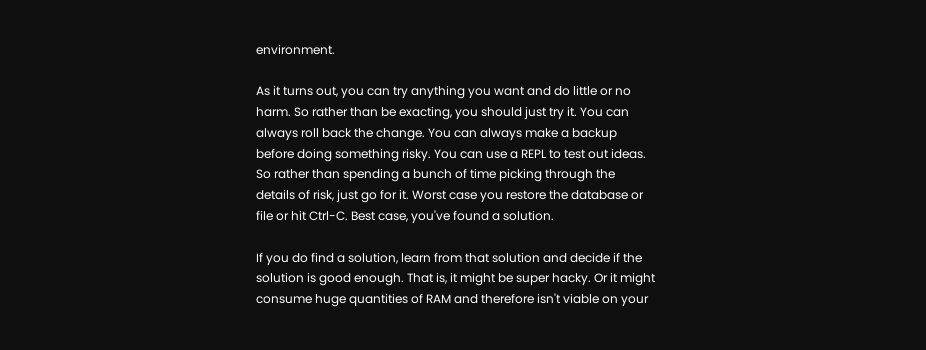environment.

As it turns out, you can try anything you want and do little or no harm. So rather than be exacting, you should just try it. You can always roll back the change. You can always make a backup before doing something risky. You can use a REPL to test out ideas. So rather than spending a bunch of time picking through the details of risk, just go for it. Worst case you restore the database or file or hit Ctrl-C. Best case, you've found a solution.

If you do find a solution, learn from that solution and decide if the solution is good enough. That is, it might be super hacky. Or it might consume huge quantities of RAM and therefore isn't viable on your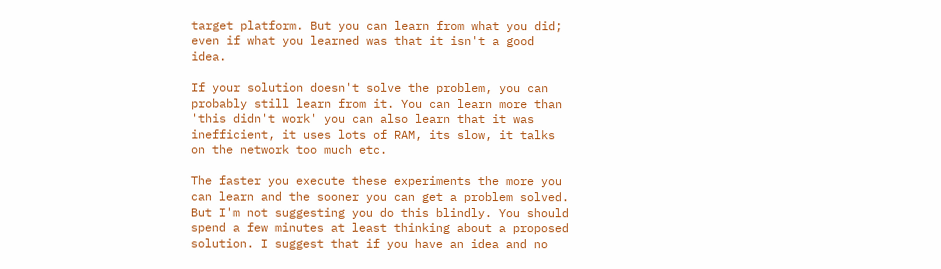target platform. But you can learn from what you did; even if what you learned was that it isn't a good idea.

If your solution doesn't solve the problem, you can probably still learn from it. You can learn more than 'this didn't work' you can also learn that it was inefficient, it uses lots of RAM, its slow, it talks on the network too much etc.

The faster you execute these experiments the more you can learn and the sooner you can get a problem solved. But I'm not suggesting you do this blindly. You should spend a few minutes at least thinking about a proposed solution. I suggest that if you have an idea and no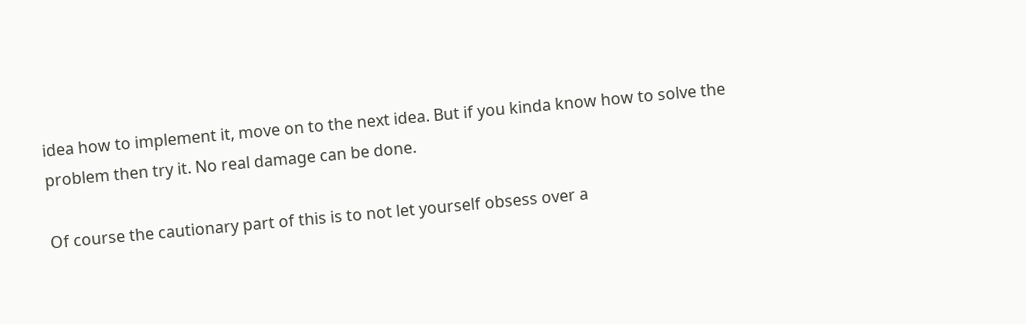idea how to implement it, move on to the next idea. But if you kinda know how to solve the problem then try it. No real damage can be done.

Of course the cautionary part of this is to not let yourself obsess over a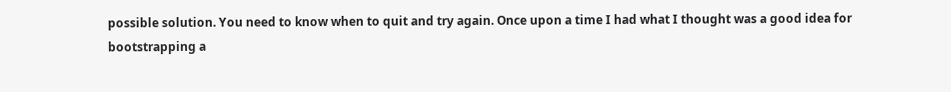possible solution. You need to know when to quit and try again. Once upon a time I had what I thought was a good idea for bootstrapping a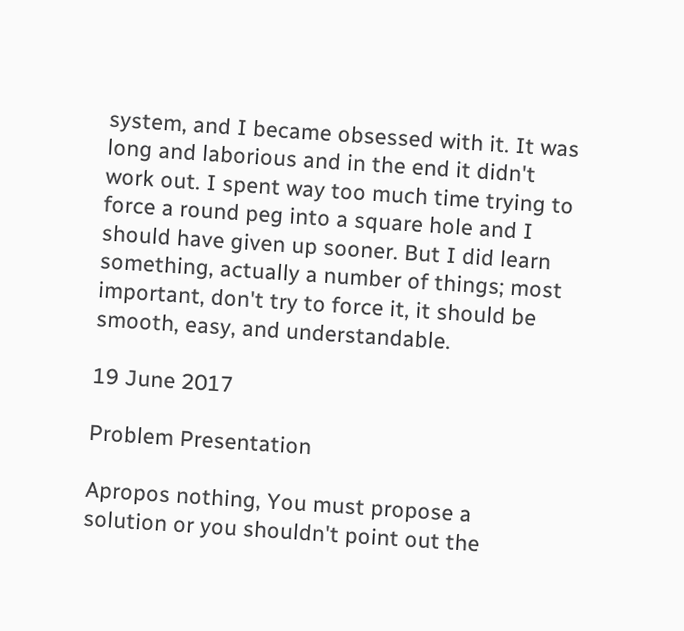system, and I became obsessed with it. It was long and laborious and in the end it didn't work out. I spent way too much time trying to force a round peg into a square hole and I should have given up sooner. But I did learn something, actually a number of things; most important, don't try to force it, it should be smooth, easy, and understandable.

19 June 2017

Problem Presentation

Apropos nothing, You must propose a solution or you shouldn't point out the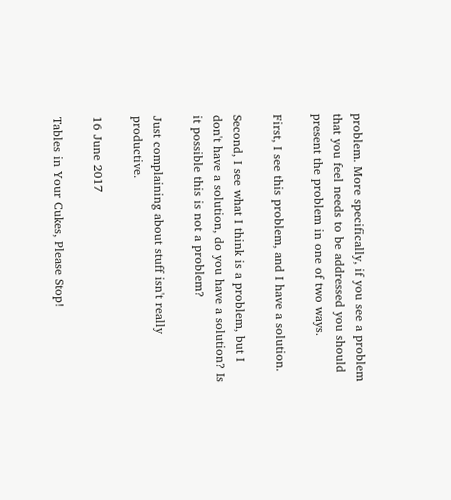problem. More specifically, if you see a problem that you feel needs to be addressed you should present the problem in one of two ways.

First, I see this problem, and I have a solution.

Second, I see what I think is a problem, but I don't have a solution, do you have a solution? Is it possible this is not a problem?

Just complaining about stuff isn't really productive.

16 June 2017

Tables in Your Cukes, Please Stop!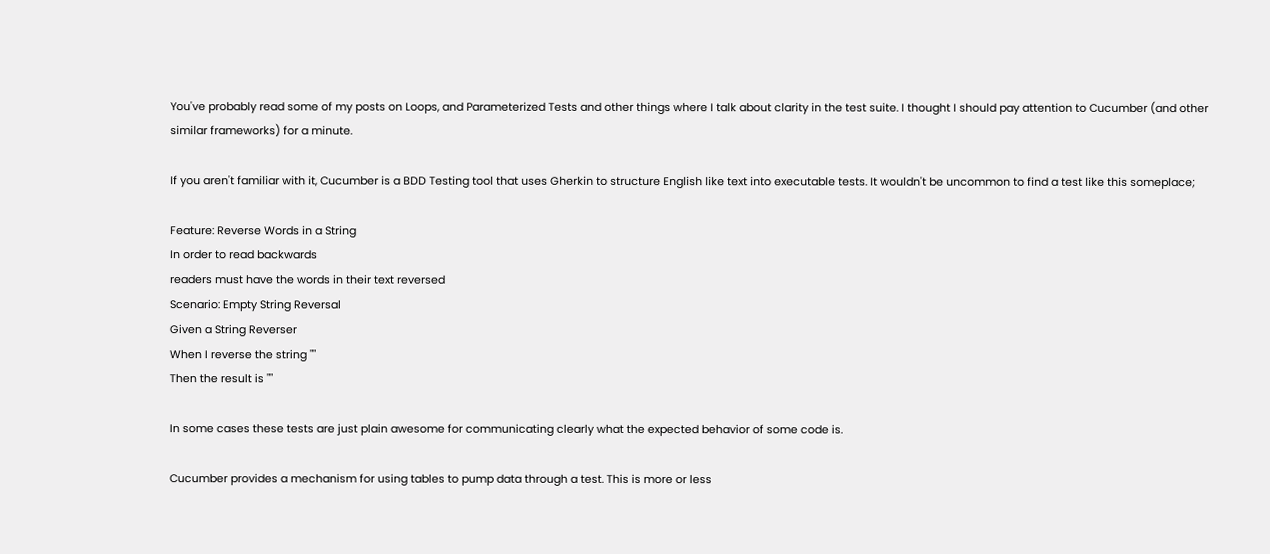You've probably read some of my posts on Loops, and Parameterized Tests and other things where I talk about clarity in the test suite. I thought I should pay attention to Cucumber (and other similar frameworks) for a minute.

If you aren't familiar with it, Cucumber is a BDD Testing tool that uses Gherkin to structure English like text into executable tests. It wouldn't be uncommon to find a test like this someplace;

Feature: Reverse Words in a String
In order to read backwards
readers must have the words in their text reversed
Scenario: Empty String Reversal
Given a String Reverser
When I reverse the string ""
Then the result is ""

In some cases these tests are just plain awesome for communicating clearly what the expected behavior of some code is.

Cucumber provides a mechanism for using tables to pump data through a test. This is more or less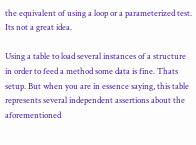the equivalent of using a loop or a parameterized test. Its not a great idea.

Using a table to load several instances of a structure in order to feed a method some data is fine. Thats setup. But when you are in essence saying, this table represents several independent assertions about the aforementioned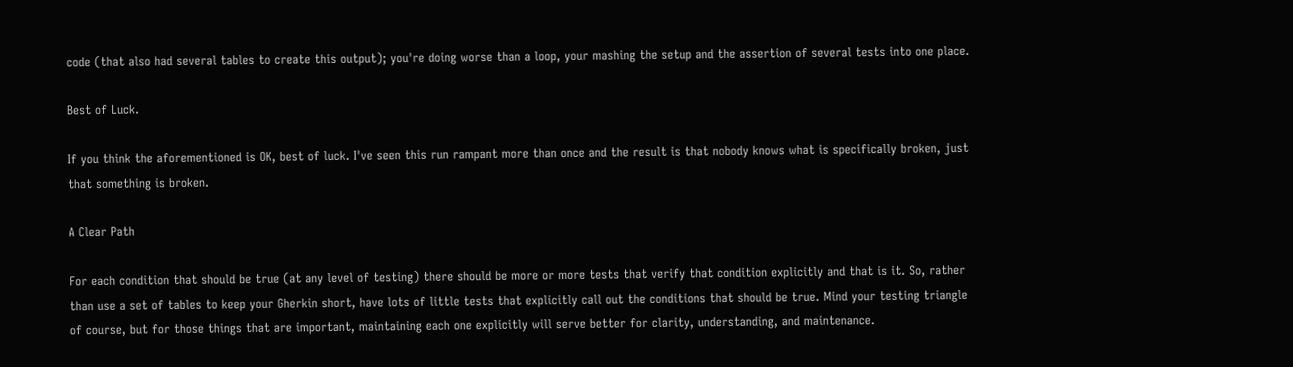code (that also had several tables to create this output); you're doing worse than a loop, your mashing the setup and the assertion of several tests into one place.

Best of Luck.

If you think the aforementioned is OK, best of luck. I've seen this run rampant more than once and the result is that nobody knows what is specifically broken, just that something is broken.

A Clear Path

For each condition that should be true (at any level of testing) there should be more or more tests that verify that condition explicitly and that is it. So, rather than use a set of tables to keep your Gherkin short, have lots of little tests that explicitly call out the conditions that should be true. Mind your testing triangle of course, but for those things that are important, maintaining each one explicitly will serve better for clarity, understanding, and maintenance.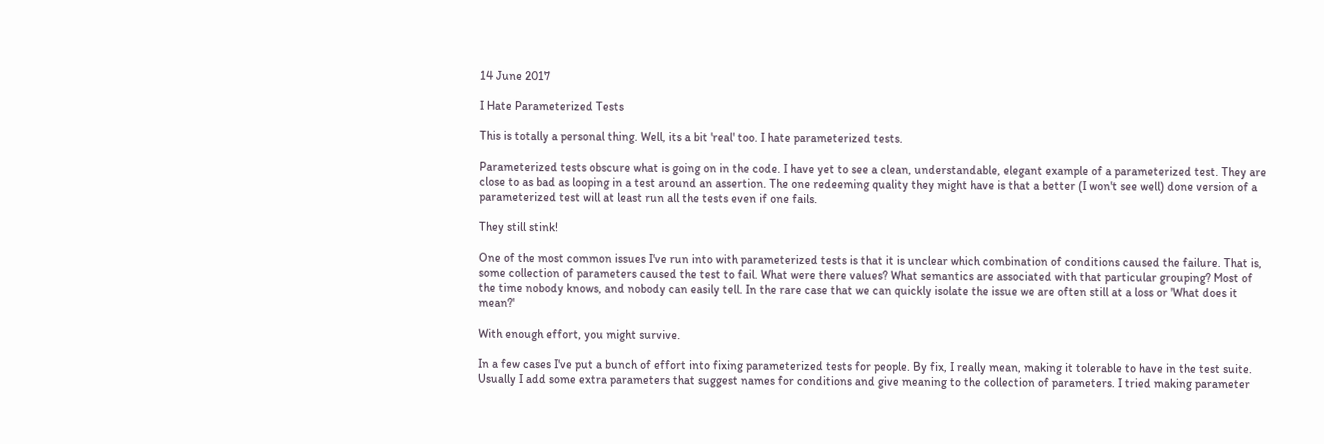14 June 2017

I Hate Parameterized Tests

This is totally a personal thing. Well, its a bit 'real' too. I hate parameterized tests.

Parameterized tests obscure what is going on in the code. I have yet to see a clean, understandable, elegant example of a parameterized test. They are close to as bad as looping in a test around an assertion. The one redeeming quality they might have is that a better (I won't see well) done version of a parameterized test will at least run all the tests even if one fails.

They still stink!

One of the most common issues I've run into with parameterized tests is that it is unclear which combination of conditions caused the failure. That is, some collection of parameters caused the test to fail. What were there values? What semantics are associated with that particular grouping? Most of the time nobody knows, and nobody can easily tell. In the rare case that we can quickly isolate the issue we are often still at a loss or 'What does it mean?'

With enough effort, you might survive.

In a few cases I've put a bunch of effort into fixing parameterized tests for people. By fix, I really mean, making it tolerable to have in the test suite. Usually I add some extra parameters that suggest names for conditions and give meaning to the collection of parameters. I tried making parameter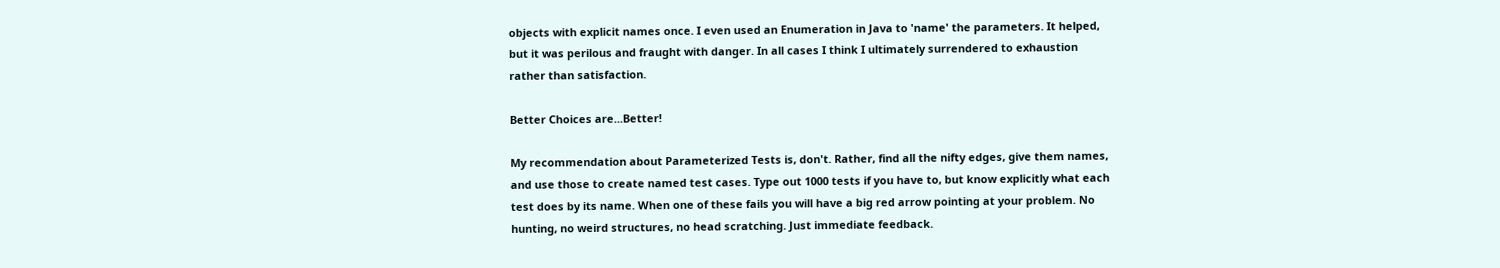objects with explicit names once. I even used an Enumeration in Java to 'name' the parameters. It helped, but it was perilous and fraught with danger. In all cases I think I ultimately surrendered to exhaustion rather than satisfaction.

Better Choices are...Better!

My recommendation about Parameterized Tests is, don't. Rather, find all the nifty edges, give them names, and use those to create named test cases. Type out 1000 tests if you have to, but know explicitly what each test does by its name. When one of these fails you will have a big red arrow pointing at your problem. No hunting, no weird structures, no head scratching. Just immediate feedback.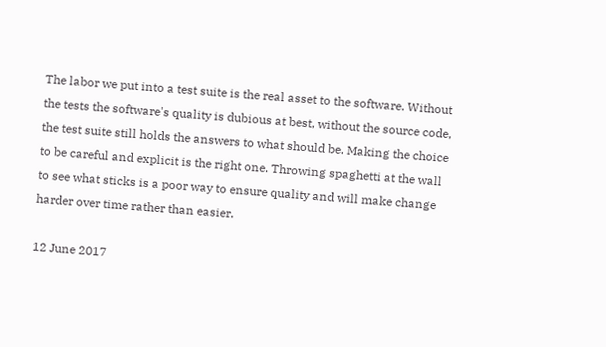The labor we put into a test suite is the real asset to the software. Without the tests the software's quality is dubious at best, without the source code, the test suite still holds the answers to what should be. Making the choice to be careful and explicit is the right one. Throwing spaghetti at the wall to see what sticks is a poor way to ensure quality and will make change harder over time rather than easier.

12 June 2017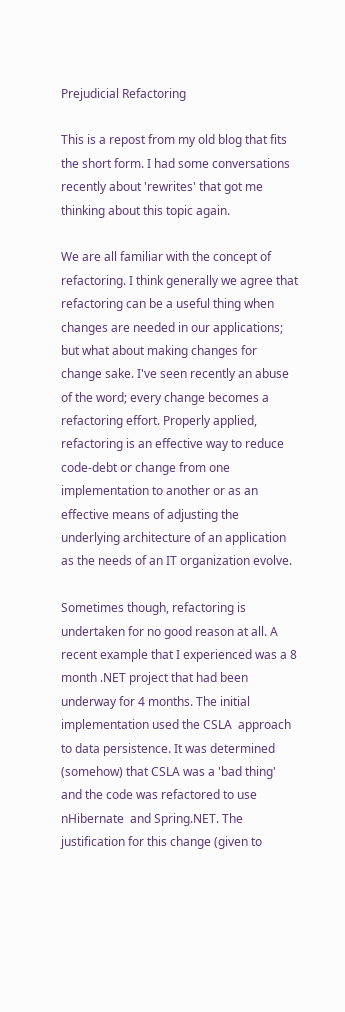Prejudicial Refactoring

This is a repost from my old blog that fits the short form. I had some conversations recently about 'rewrites' that got me thinking about this topic again.

We are all familiar with the concept of refactoring. I think generally we agree that refactoring can be a useful thing when changes are needed in our applications; but what about making changes for change sake. I've seen recently an abuse of the word; every change becomes a refactoring effort. Properly applied, refactoring is an effective way to reduce code-debt or change from one implementation to another or as an effective means of adjusting the underlying architecture of an application as the needs of an IT organization evolve.

Sometimes though, refactoring is undertaken for no good reason at all. A recent example that I experienced was a 8 month .NET project that had been underway for 4 months. The initial implementation used the CSLA  approach to data persistence. It was determined (somehow) that CSLA was a 'bad thing' and the code was refactored to use nHibernate  and Spring.NET. The justification for this change (given to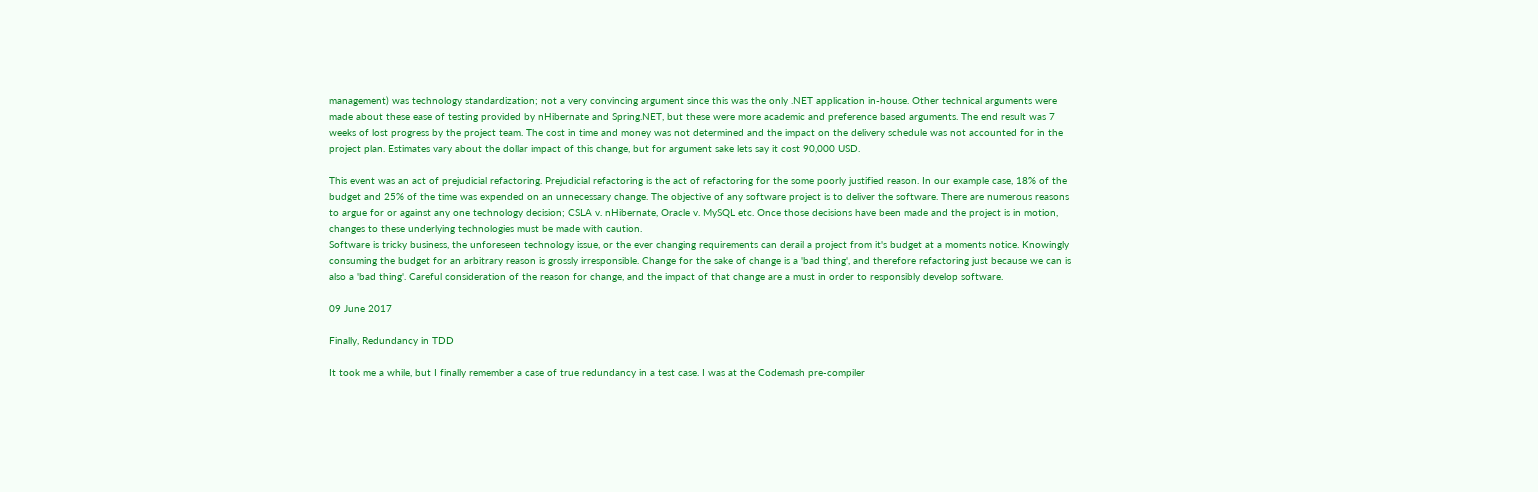management) was technology standardization; not a very convincing argument since this was the only .NET application in-house. Other technical arguments were made about these ease of testing provided by nHibernate and Spring.NET, but these were more academic and preference based arguments. The end result was 7 weeks of lost progress by the project team. The cost in time and money was not determined and the impact on the delivery schedule was not accounted for in the project plan. Estimates vary about the dollar impact of this change, but for argument sake lets say it cost 90,000 USD.

This event was an act of prejudicial refactoring. Prejudicial refactoring is the act of refactoring for the some poorly justified reason. In our example case, 18% of the budget and 25% of the time was expended on an unnecessary change. The objective of any software project is to deliver the software. There are numerous reasons to argue for or against any one technology decision; CSLA v. nHibernate, Oracle v. MySQL etc. Once those decisions have been made and the project is in motion, changes to these underlying technologies must be made with caution.
Software is tricky business, the unforeseen technology issue, or the ever changing requirements can derail a project from it's budget at a moments notice. Knowingly consuming the budget for an arbitrary reason is grossly irresponsible. Change for the sake of change is a 'bad thing', and therefore refactoring just because we can is also a 'bad thing'. Careful consideration of the reason for change, and the impact of that change are a must in order to responsibly develop software.

09 June 2017

Finally, Redundancy in TDD

It took me a while, but I finally remember a case of true redundancy in a test case. I was at the Codemash pre-compiler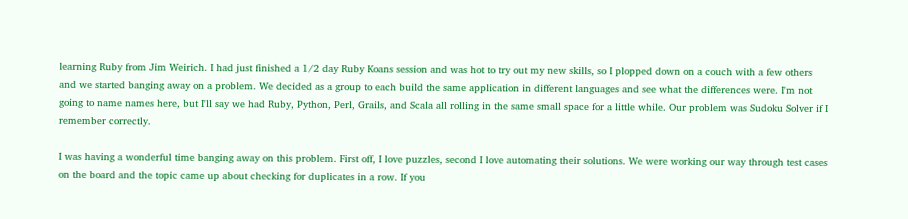learning Ruby from Jim Weirich. I had just finished a 1/2 day Ruby Koans session and was hot to try out my new skills, so I plopped down on a couch with a few others and we started banging away on a problem. We decided as a group to each build the same application in different languages and see what the differences were. I'm not going to name names here, but I'll say we had Ruby, Python, Perl, Grails, and Scala all rolling in the same small space for a little while. Our problem was Sudoku Solver if I remember correctly.

I was having a wonderful time banging away on this problem. First off, I love puzzles, second I love automating their solutions. We were working our way through test cases on the board and the topic came up about checking for duplicates in a row. If you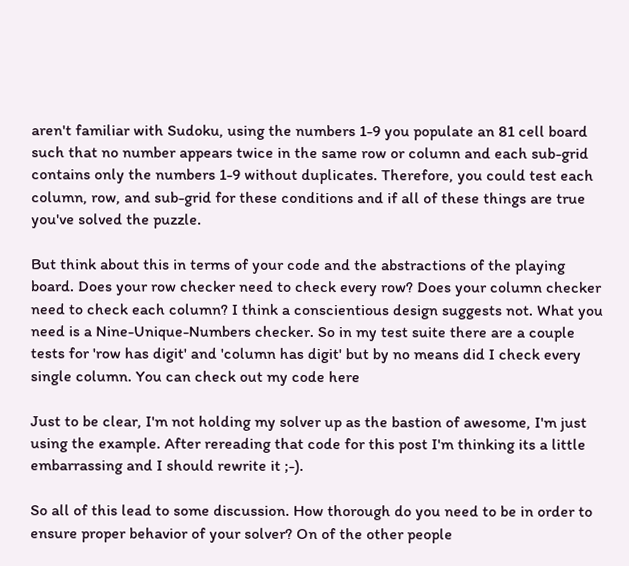aren't familiar with Sudoku, using the numbers 1-9 you populate an 81 cell board such that no number appears twice in the same row or column and each sub-grid contains only the numbers 1-9 without duplicates. Therefore, you could test each column, row, and sub-grid for these conditions and if all of these things are true you've solved the puzzle.

But think about this in terms of your code and the abstractions of the playing board. Does your row checker need to check every row? Does your column checker need to check each column? I think a conscientious design suggests not. What you need is a Nine-Unique-Numbers checker. So in my test suite there are a couple tests for 'row has digit' and 'column has digit' but by no means did I check every single column. You can check out my code here

Just to be clear, I'm not holding my solver up as the bastion of awesome, I'm just using the example. After rereading that code for this post I'm thinking its a little embarrassing and I should rewrite it ;-).

So all of this lead to some discussion. How thorough do you need to be in order to ensure proper behavior of your solver? On of the other people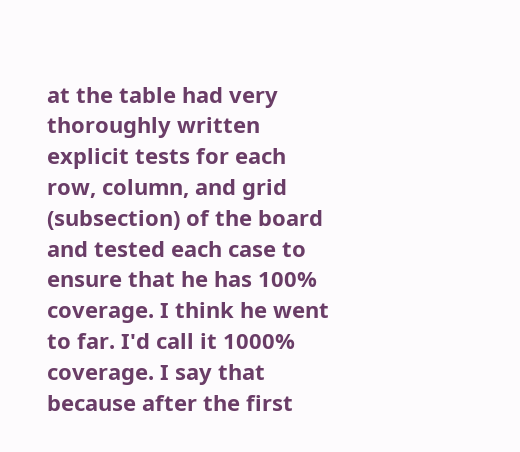at the table had very thoroughly written explicit tests for each row, column, and grid (subsection) of the board and tested each case to ensure that he has 100% coverage. I think he went to far. I'd call it 1000% coverage. I say that because after the first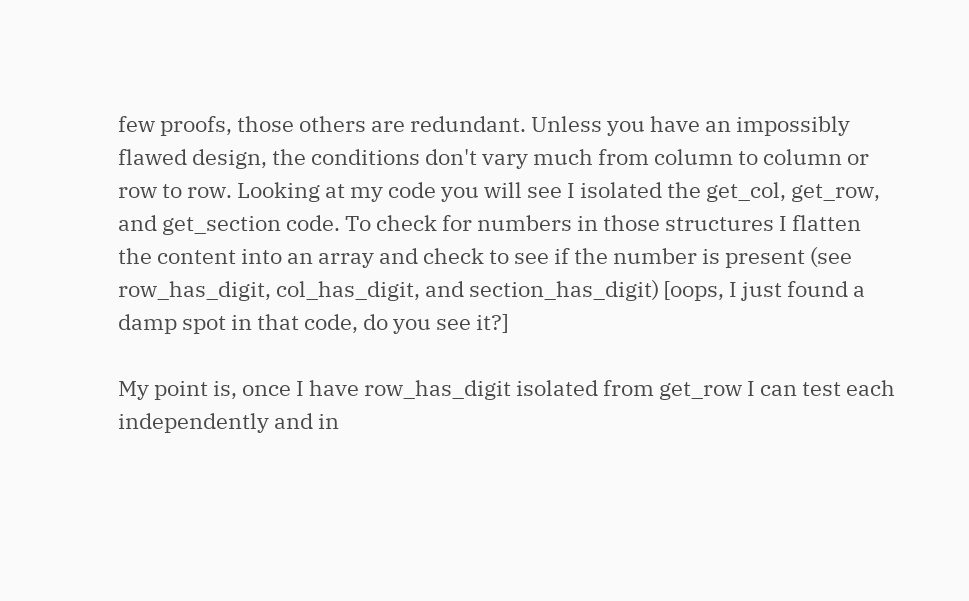few proofs, those others are redundant. Unless you have an impossibly flawed design, the conditions don't vary much from column to column or row to row. Looking at my code you will see I isolated the get_col, get_row, and get_section code. To check for numbers in those structures I flatten the content into an array and check to see if the number is present (see row_has_digit, col_has_digit, and section_has_digit) [oops, I just found a damp spot in that code, do you see it?]

My point is, once I have row_has_digit isolated from get_row I can test each independently and in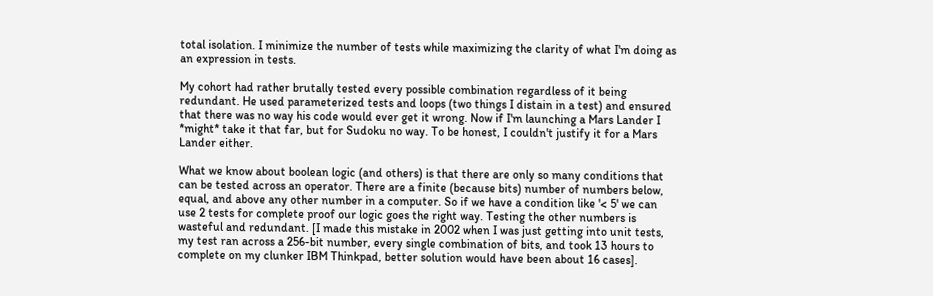total isolation. I minimize the number of tests while maximizing the clarity of what I'm doing as an expression in tests.

My cohort had rather brutally tested every possible combination regardless of it being redundant. He used parameterized tests and loops (two things I distain in a test) and ensured that there was no way his code would ever get it wrong. Now if I'm launching a Mars Lander I *might* take it that far, but for Sudoku no way. To be honest, I couldn't justify it for a Mars Lander either.

What we know about boolean logic (and others) is that there are only so many conditions that can be tested across an operator. There are a finite (because bits) number of numbers below, equal, and above any other number in a computer. So if we have a condition like '< 5' we can use 2 tests for complete proof our logic goes the right way. Testing the other numbers is wasteful and redundant. [I made this mistake in 2002 when I was just getting into unit tests, my test ran across a 256-bit number, every single combination of bits, and took 13 hours to complete on my clunker IBM Thinkpad, better solution would have been about 16 cases].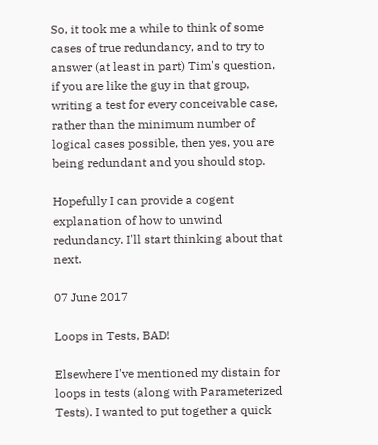So, it took me a while to think of some cases of true redundancy, and to try to answer (at least in part) Tim's question, if you are like the guy in that group, writing a test for every conceivable case, rather than the minimum number of logical cases possible, then yes, you are being redundant and you should stop.

Hopefully I can provide a cogent explanation of how to unwind redundancy. I'll start thinking about that next.

07 June 2017

Loops in Tests, BAD!

Elsewhere I've mentioned my distain for loops in tests (along with Parameterized Tests). I wanted to put together a quick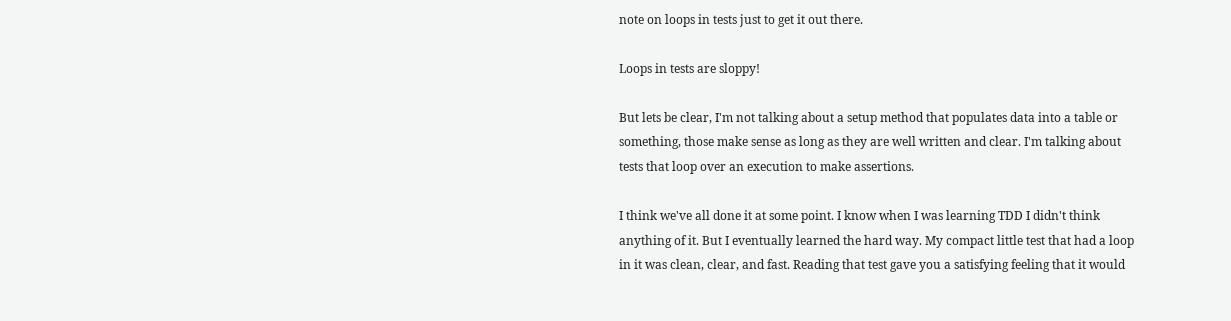note on loops in tests just to get it out there.

Loops in tests are sloppy!

But lets be clear, I'm not talking about a setup method that populates data into a table or something, those make sense as long as they are well written and clear. I'm talking about tests that loop over an execution to make assertions.

I think we've all done it at some point. I know when I was learning TDD I didn't think anything of it. But I eventually learned the hard way. My compact little test that had a loop in it was clean, clear, and fast. Reading that test gave you a satisfying feeling that it would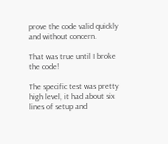prove the code valid quickly and without concern.

That was true until I broke the code!

The specific test was pretty high level, it had about six lines of setup and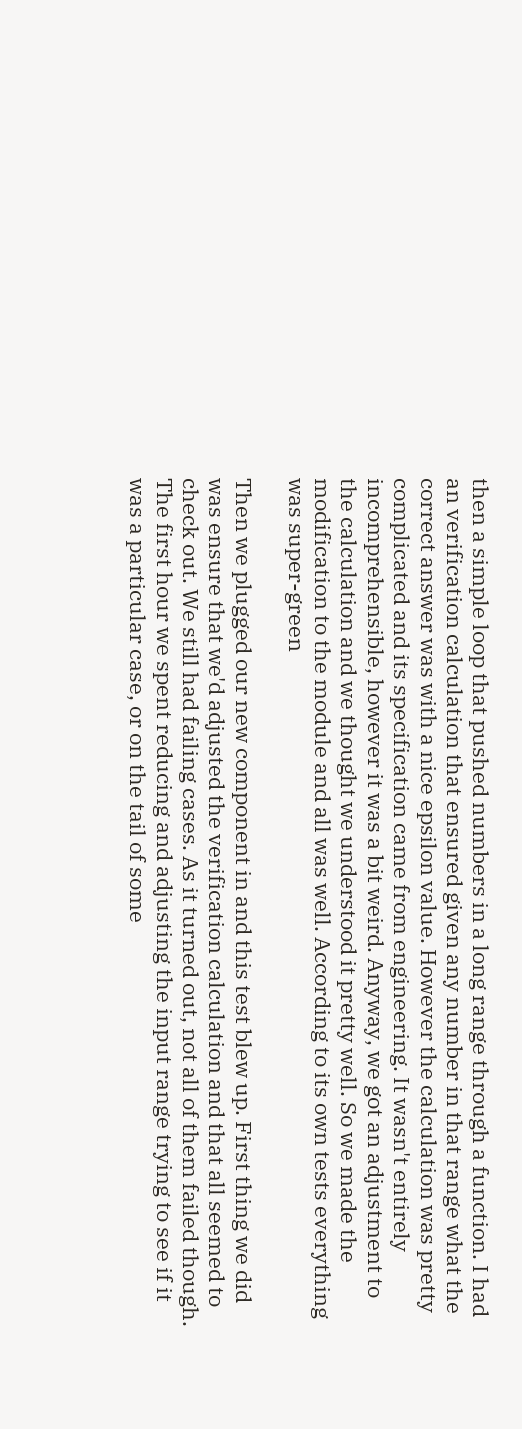then a simple loop that pushed numbers in a long range through a function. I had an verification calculation that ensured given any number in that range what the correct answer was with a nice epsilon value. However the calculation was pretty complicated and its specification came from engineering. It wasn't entirely incomprehensible, however it was a bit weird. Anyway, we got an adjustment to the calculation and we thought we understood it pretty well. So we made the modification to the module and all was well. According to its own tests everything was super-green

Then we plugged our new component in and this test blew up. First thing we did was ensure that we'd adjusted the verification calculation and that all seemed to check out. We still had failing cases. As it turned out, not all of them failed though. The first hour we spent reducing and adjusting the input range trying to see if it was a particular case, or on the tail of some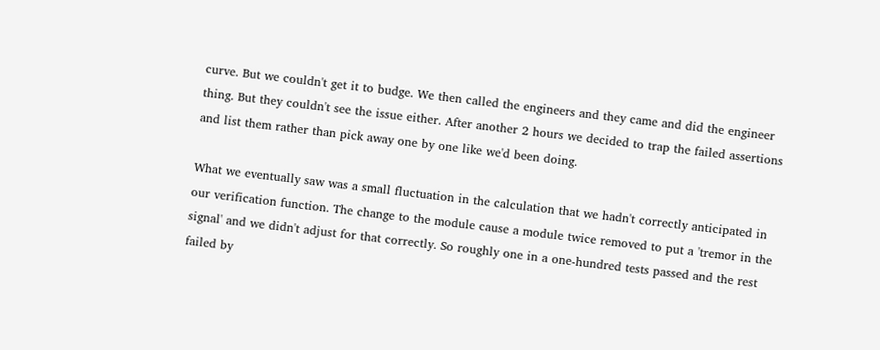curve. But we couldn't get it to budge. We then called the engineers and they came and did the engineer thing. But they couldn't see the issue either. After another 2 hours we decided to trap the failed assertions and list them rather than pick away one by one like we'd been doing.

What we eventually saw was a small fluctuation in the calculation that we hadn't correctly anticipated in our verification function. The change to the module cause a module twice removed to put a 'tremor in the signal' and we didn't adjust for that correctly. So roughly one in a one-hundred tests passed and the rest failed by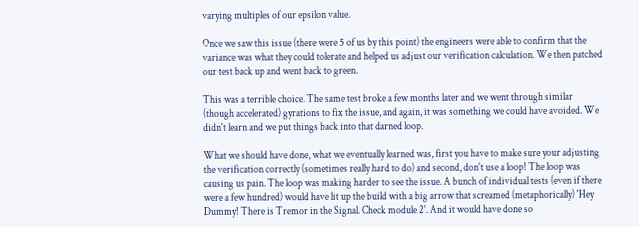varying multiples of our epsilon value.

Once we saw this issue (there were 5 of us by this point) the engineers were able to confirm that the variance was what they could tolerate and helped us adjust our verification calculation. We then patched our test back up and went back to green.

This was a terrible choice. The same test broke a few months later and we went through similar (though accelerated) gyrations to fix the issue, and again, it was something we could have avoided. We didn't learn and we put things back into that darned loop.

What we should have done, what we eventually learned was, first you have to make sure your adjusting the verification correctly (sometimes really hard to do) and second, don't use a loop! The loop was causing us pain. The loop was making harder to see the issue. A bunch of individual tests (even if there were a few hundred) would have lit up the build with a big arrow that screamed (metaphorically) 'Hey Dummy! There is Tremor in the Signal. Check module 2'. And it would have done so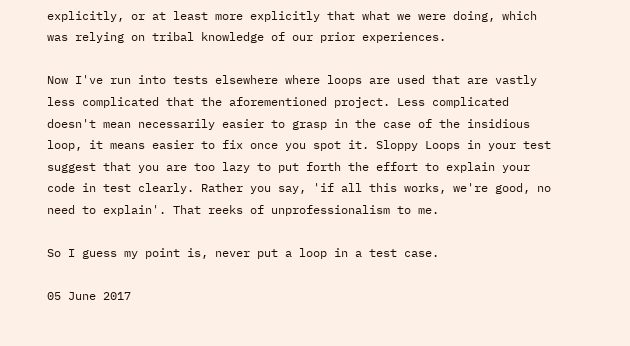explicitly, or at least more explicitly that what we were doing, which was relying on tribal knowledge of our prior experiences.

Now I've run into tests elsewhere where loops are used that are vastly less complicated that the aforementioned project. Less complicated doesn't mean necessarily easier to grasp in the case of the insidious loop, it means easier to fix once you spot it. Sloppy Loops in your test suggest that you are too lazy to put forth the effort to explain your code in test clearly. Rather you say, 'if all this works, we're good, no need to explain'. That reeks of unprofessionalism to me.

So I guess my point is, never put a loop in a test case.

05 June 2017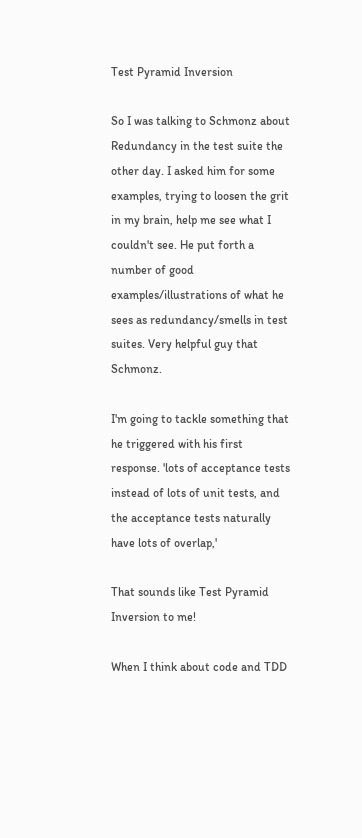Test Pyramid Inversion

So I was talking to Schmonz about Redundancy in the test suite the other day. I asked him for some examples, trying to loosen the grit in my brain, help me see what I couldn't see. He put forth a number of good examples/illustrations of what he sees as redundancy/smells in test suites. Very helpful guy that Schmonz.

I'm going to tackle something that he triggered with his first response. 'lots of acceptance tests instead of lots of unit tests, and the acceptance tests naturally have lots of overlap,'

That sounds like Test Pyramid Inversion to me!

When I think about code and TDD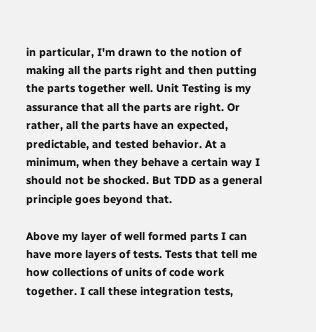in particular, I'm drawn to the notion of making all the parts right and then putting the parts together well. Unit Testing is my assurance that all the parts are right. Or rather, all the parts have an expected, predictable, and tested behavior. At a minimum, when they behave a certain way I should not be shocked. But TDD as a general principle goes beyond that.

Above my layer of well formed parts I can have more layers of tests. Tests that tell me how collections of units of code work together. I call these integration tests,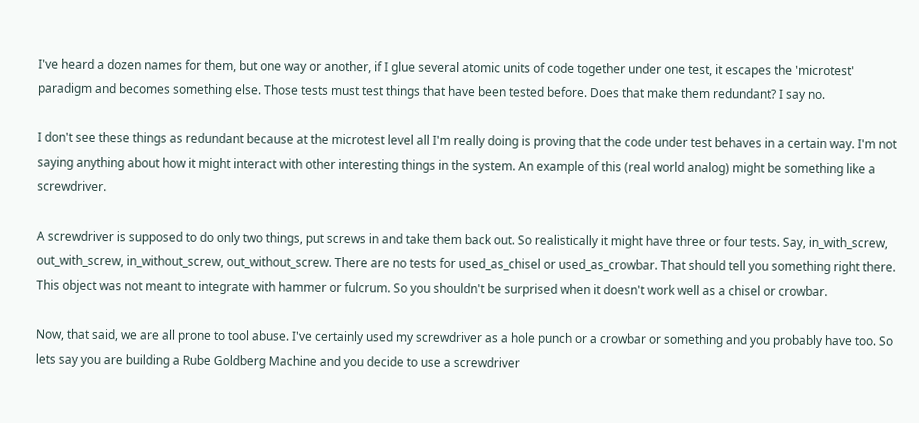I've heard a dozen names for them, but one way or another, if I glue several atomic units of code together under one test, it escapes the 'microtest' paradigm and becomes something else. Those tests must test things that have been tested before. Does that make them redundant? I say no.

I don't see these things as redundant because at the microtest level all I'm really doing is proving that the code under test behaves in a certain way. I'm not saying anything about how it might interact with other interesting things in the system. An example of this (real world analog) might be something like a screwdriver.

A screwdriver is supposed to do only two things, put screws in and take them back out. So realistically it might have three or four tests. Say, in_with_screw, out_with_screw, in_without_screw, out_without_screw. There are no tests for used_as_chisel or used_as_crowbar. That should tell you something right there. This object was not meant to integrate with hammer or fulcrum. So you shouldn't be surprised when it doesn't work well as a chisel or crowbar.

Now, that said, we are all prone to tool abuse. I've certainly used my screwdriver as a hole punch or a crowbar or something and you probably have too. So lets say you are building a Rube Goldberg Machine and you decide to use a screwdriver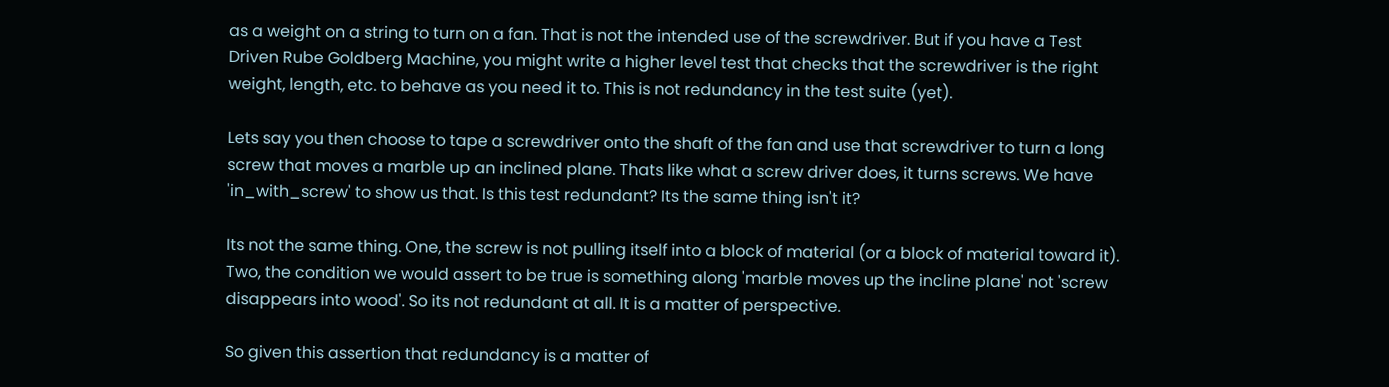as a weight on a string to turn on a fan. That is not the intended use of the screwdriver. But if you have a Test Driven Rube Goldberg Machine, you might write a higher level test that checks that the screwdriver is the right weight, length, etc. to behave as you need it to. This is not redundancy in the test suite (yet).

Lets say you then choose to tape a screwdriver onto the shaft of the fan and use that screwdriver to turn a long screw that moves a marble up an inclined plane. Thats like what a screw driver does, it turns screws. We have 'in_with_screw' to show us that. Is this test redundant? Its the same thing isn't it?

Its not the same thing. One, the screw is not pulling itself into a block of material (or a block of material toward it). Two, the condition we would assert to be true is something along 'marble moves up the incline plane' not 'screw disappears into wood'. So its not redundant at all. It is a matter of perspective.

So given this assertion that redundancy is a matter of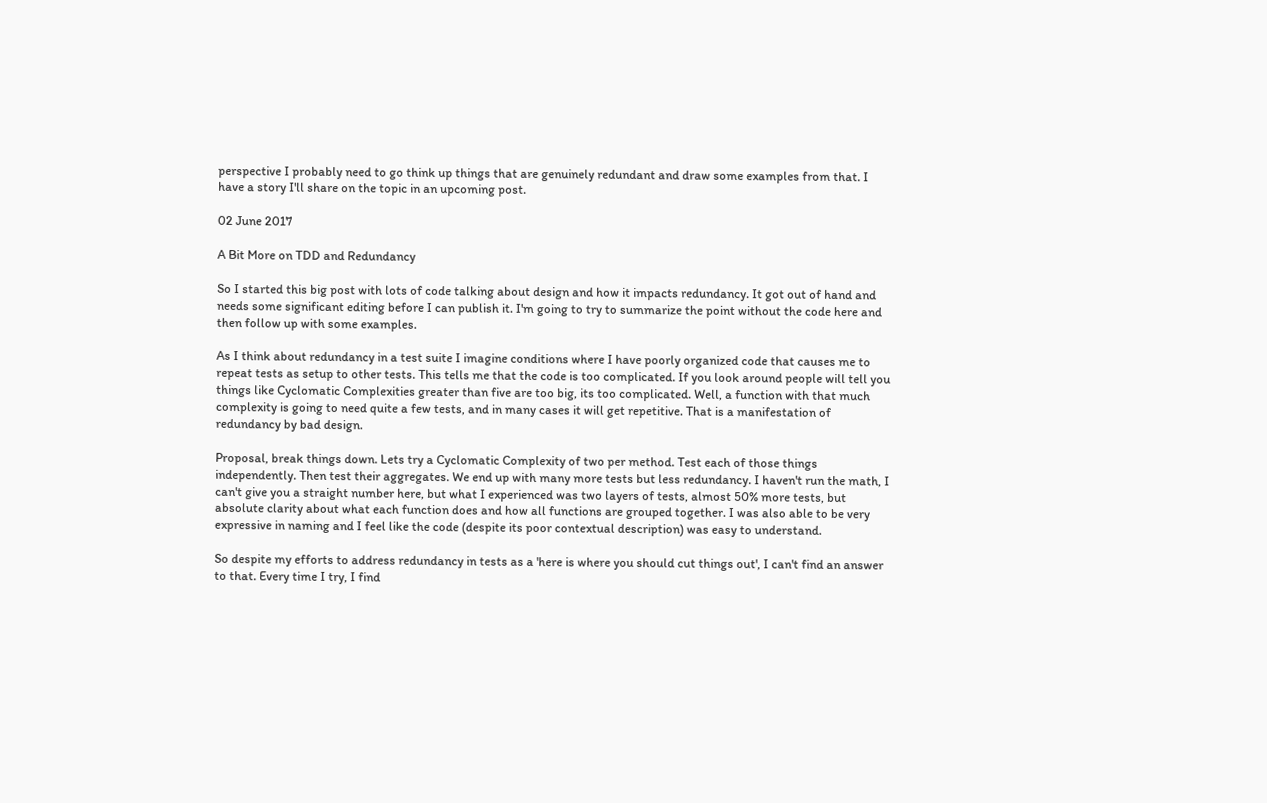perspective I probably need to go think up things that are genuinely redundant and draw some examples from that. I have a story I'll share on the topic in an upcoming post.

02 June 2017

A Bit More on TDD and Redundancy

So I started this big post with lots of code talking about design and how it impacts redundancy. It got out of hand and needs some significant editing before I can publish it. I'm going to try to summarize the point without the code here and then follow up with some examples.

As I think about redundancy in a test suite I imagine conditions where I have poorly organized code that causes me to repeat tests as setup to other tests. This tells me that the code is too complicated. If you look around people will tell you things like Cyclomatic Complexities greater than five are too big, its too complicated. Well, a function with that much complexity is going to need quite a few tests, and in many cases it will get repetitive. That is a manifestation of redundancy by bad design.

Proposal, break things down. Lets try a Cyclomatic Complexity of two per method. Test each of those things independently. Then test their aggregates. We end up with many more tests but less redundancy. I haven't run the math, I can't give you a straight number here, but what I experienced was two layers of tests, almost 50% more tests, but absolute clarity about what each function does and how all functions are grouped together. I was also able to be very expressive in naming and I feel like the code (despite its poor contextual description) was easy to understand.

So despite my efforts to address redundancy in tests as a 'here is where you should cut things out', I can't find an answer to that. Every time I try, I find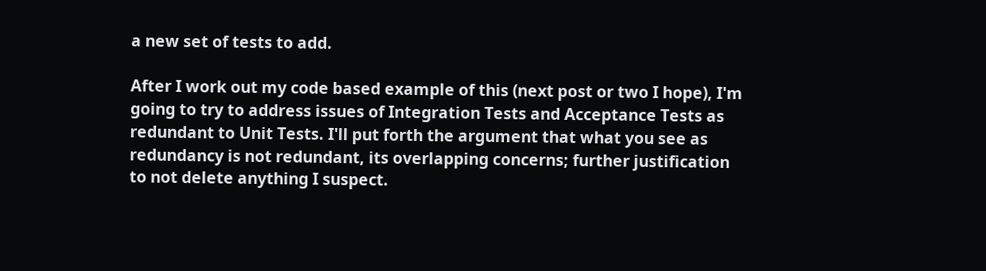a new set of tests to add.

After I work out my code based example of this (next post or two I hope), I'm going to try to address issues of Integration Tests and Acceptance Tests as redundant to Unit Tests. I'll put forth the argument that what you see as redundancy is not redundant, its overlapping concerns; further justification to not delete anything I suspect.